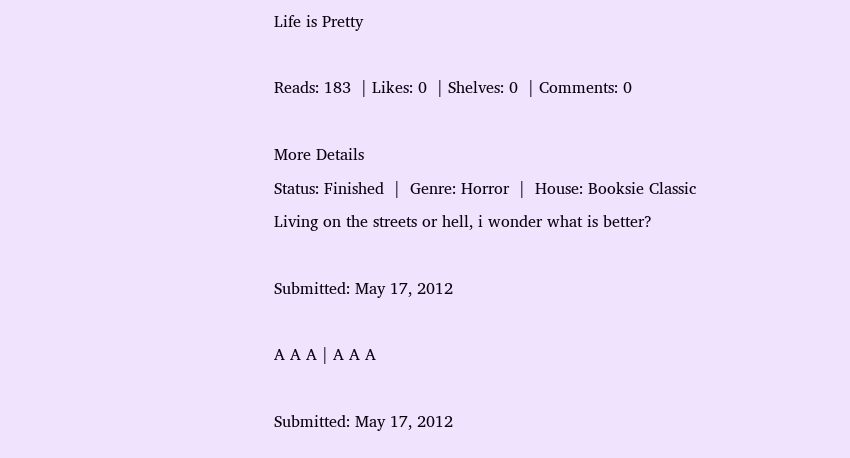Life is Pretty

Reads: 183  | Likes: 0  | Shelves: 0  | Comments: 0

More Details
Status: Finished  |  Genre: Horror  |  House: Booksie Classic
Living on the streets or hell, i wonder what is better?

Submitted: May 17, 2012

A A A | A A A

Submitted: May 17, 2012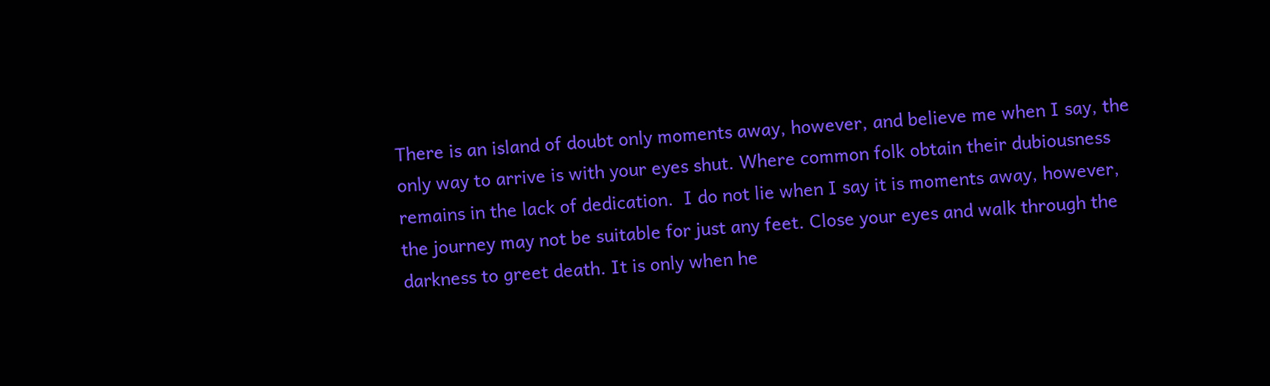There is an island of doubt only moments away, however, and believe me when I say, the only way to arrive is with your eyes shut. Where common folk obtain their dubiousness remains in the lack of dedication.  I do not lie when I say it is moments away, however, the journey may not be suitable for just any feet. Close your eyes and walk through the darkness to greet death. It is only when he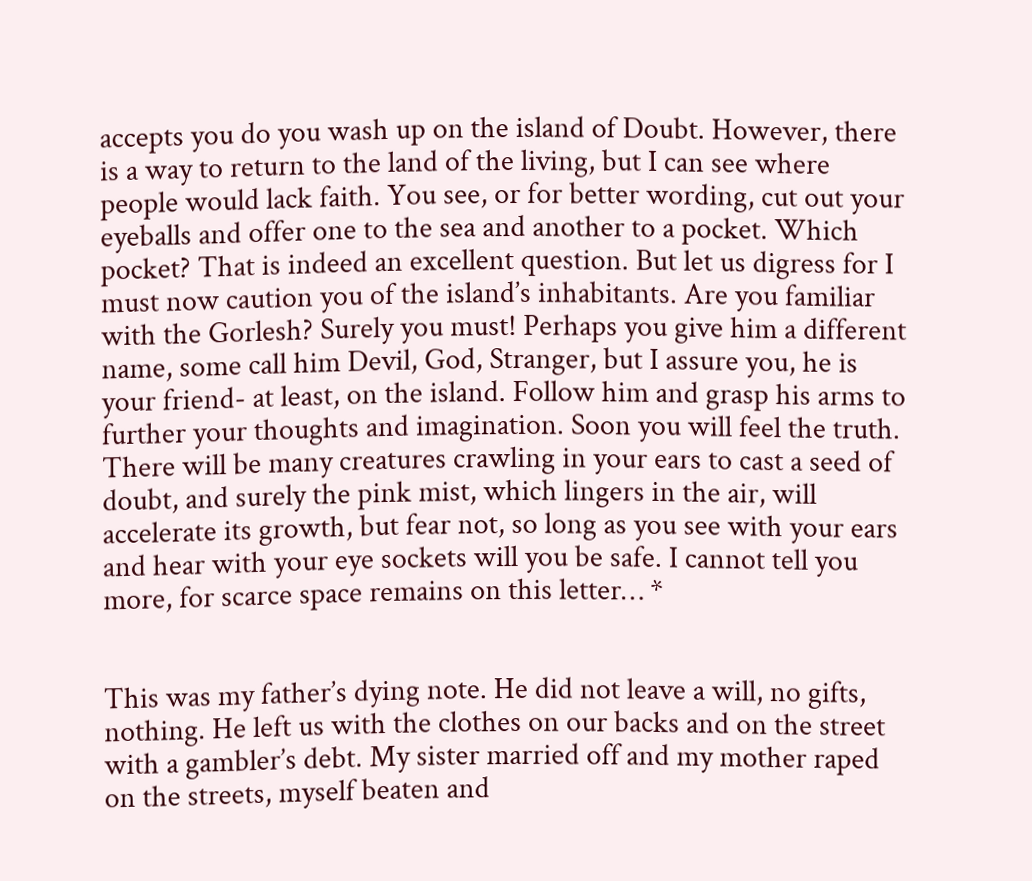accepts you do you wash up on the island of Doubt. However, there is a way to return to the land of the living, but I can see where people would lack faith. You see, or for better wording, cut out your eyeballs and offer one to the sea and another to a pocket. Which pocket? That is indeed an excellent question. But let us digress for I must now caution you of the island’s inhabitants. Are you familiar with the Gorlesh? Surely you must! Perhaps you give him a different name, some call him Devil, God, Stranger, but I assure you, he is your friend- at least, on the island. Follow him and grasp his arms to further your thoughts and imagination. Soon you will feel the truth. There will be many creatures crawling in your ears to cast a seed of doubt, and surely the pink mist, which lingers in the air, will accelerate its growth, but fear not, so long as you see with your ears and hear with your eye sockets will you be safe. I cannot tell you more, for scarce space remains on this letter… *


This was my father’s dying note. He did not leave a will, no gifts, nothing. He left us with the clothes on our backs and on the street with a gambler’s debt. My sister married off and my mother raped on the streets, myself beaten and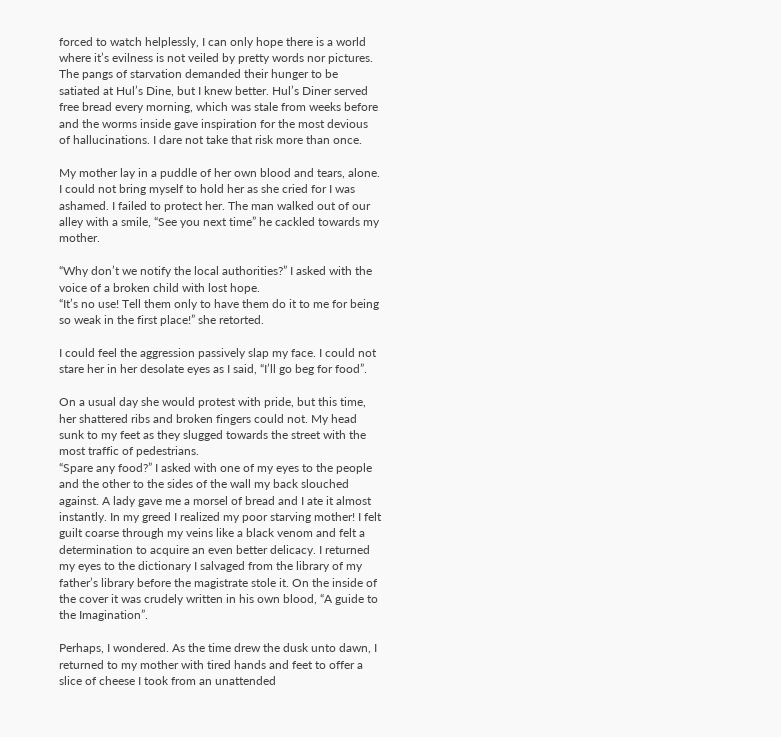forced to watch helplessly, I can only hope there is a world where it’s evilness is not veiled by pretty words nor pictures. The pangs of starvation demanded their hunger to be satiated at Hul’s Dine, but I knew better. Hul’s Diner served free bread every morning, which was stale from weeks before and the worms inside gave inspiration for the most devious of hallucinations. I dare not take that risk more than once.

My mother lay in a puddle of her own blood and tears, alone. I could not bring myself to hold her as she cried for I was ashamed. I failed to protect her. The man walked out of our alley with a smile, “See you next time” he cackled towards my mother.

“Why don’t we notify the local authorities?” I asked with the voice of a broken child with lost hope.
“It’s no use! Tell them only to have them do it to me for being so weak in the first place!” she retorted.

I could feel the aggression passively slap my face. I could not stare her in her desolate eyes as I said, “I’ll go beg for food”.

On a usual day she would protest with pride, but this time, her shattered ribs and broken fingers could not. My head sunk to my feet as they slugged towards the street with the most traffic of pedestrians.
“Spare any food?” I asked with one of my eyes to the people and the other to the sides of the wall my back slouched against. A lady gave me a morsel of bread and I ate it almost instantly. In my greed I realized my poor starving mother! I felt guilt coarse through my veins like a black venom and felt a determination to acquire an even better delicacy. I returned my eyes to the dictionary I salvaged from the library of my father’s library before the magistrate stole it. On the inside of the cover it was crudely written in his own blood, “A guide to the Imagination”.

Perhaps, I wondered. As the time drew the dusk unto dawn, I returned to my mother with tired hands and feet to offer a slice of cheese I took from an unattended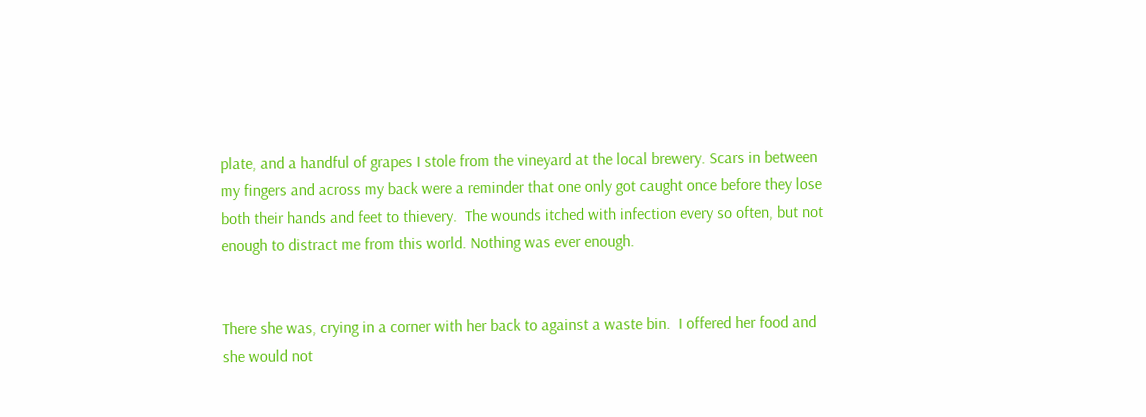plate, and a handful of grapes I stole from the vineyard at the local brewery. Scars in between my fingers and across my back were a reminder that one only got caught once before they lose both their hands and feet to thievery.  The wounds itched with infection every so often, but not enough to distract me from this world. Nothing was ever enough.


There she was, crying in a corner with her back to against a waste bin.  I offered her food and she would not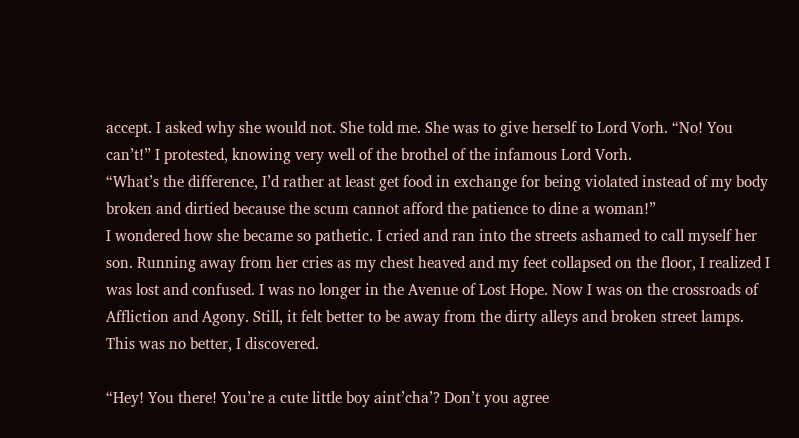accept. I asked why she would not. She told me. She was to give herself to Lord Vorh. “No! You can’t!” I protested, knowing very well of the brothel of the infamous Lord Vorh.
“What’s the difference, I’d rather at least get food in exchange for being violated instead of my body broken and dirtied because the scum cannot afford the patience to dine a woman!”
I wondered how she became so pathetic. I cried and ran into the streets ashamed to call myself her son. Running away from her cries as my chest heaved and my feet collapsed on the floor, I realized I was lost and confused. I was no longer in the Avenue of Lost Hope. Now I was on the crossroads of Affliction and Agony. Still, it felt better to be away from the dirty alleys and broken street lamps. This was no better, I discovered.

“Hey! You there! You’re a cute little boy aint’cha’? Don’t you agree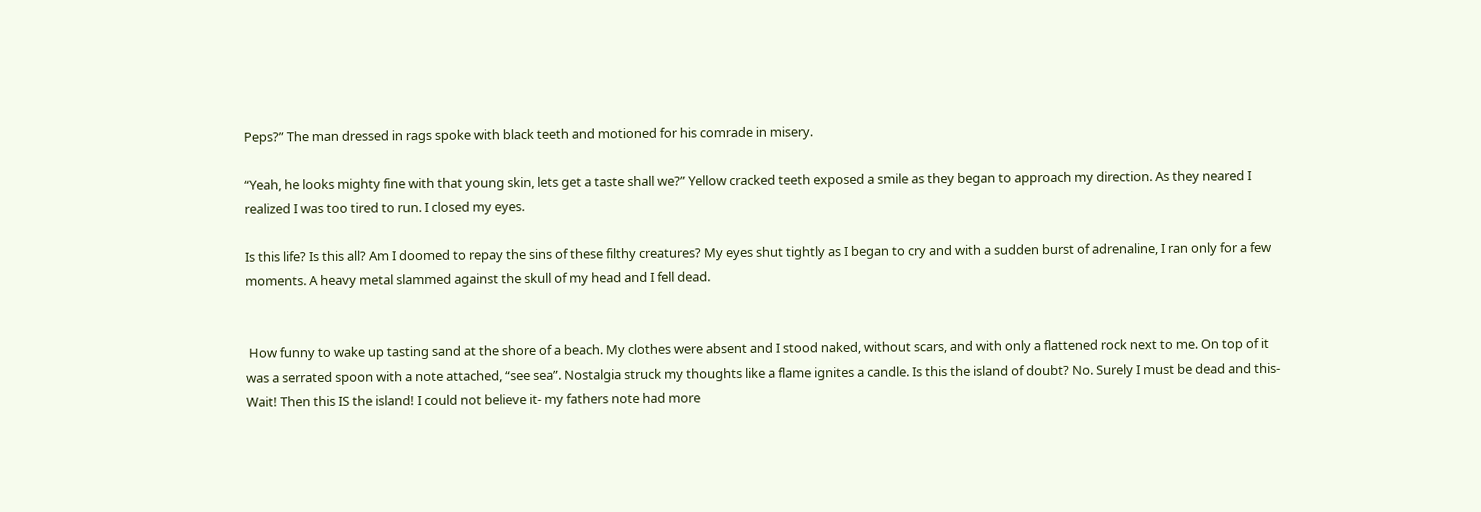Peps?” The man dressed in rags spoke with black teeth and motioned for his comrade in misery.

“Yeah, he looks mighty fine with that young skin, lets get a taste shall we?” Yellow cracked teeth exposed a smile as they began to approach my direction. As they neared I realized I was too tired to run. I closed my eyes.

Is this life? Is this all? Am I doomed to repay the sins of these filthy creatures? My eyes shut tightly as I began to cry and with a sudden burst of adrenaline, I ran only for a few moments. A heavy metal slammed against the skull of my head and I fell dead.


 How funny to wake up tasting sand at the shore of a beach. My clothes were absent and I stood naked, without scars, and with only a flattened rock next to me. On top of it was a serrated spoon with a note attached, “see sea”. Nostalgia struck my thoughts like a flame ignites a candle. Is this the island of doubt? No. Surely I must be dead and this- Wait! Then this IS the island! I could not believe it- my fathers note had more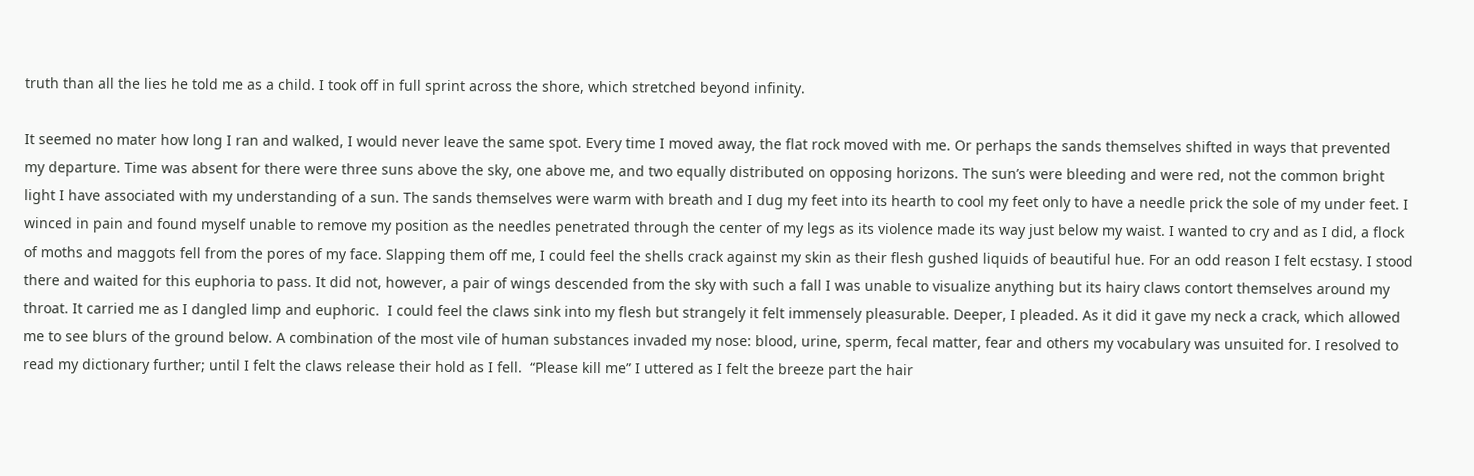truth than all the lies he told me as a child. I took off in full sprint across the shore, which stretched beyond infinity.

It seemed no mater how long I ran and walked, I would never leave the same spot. Every time I moved away, the flat rock moved with me. Or perhaps the sands themselves shifted in ways that prevented my departure. Time was absent for there were three suns above the sky, one above me, and two equally distributed on opposing horizons. The sun’s were bleeding and were red, not the common bright light I have associated with my understanding of a sun. The sands themselves were warm with breath and I dug my feet into its hearth to cool my feet only to have a needle prick the sole of my under feet. I winced in pain and found myself unable to remove my position as the needles penetrated through the center of my legs as its violence made its way just below my waist. I wanted to cry and as I did, a flock of moths and maggots fell from the pores of my face. Slapping them off me, I could feel the shells crack against my skin as their flesh gushed liquids of beautiful hue. For an odd reason I felt ecstasy. I stood there and waited for this euphoria to pass. It did not, however, a pair of wings descended from the sky with such a fall I was unable to visualize anything but its hairy claws contort themselves around my throat. It carried me as I dangled limp and euphoric.  I could feel the claws sink into my flesh but strangely it felt immensely pleasurable. Deeper, I pleaded. As it did it gave my neck a crack, which allowed me to see blurs of the ground below. A combination of the most vile of human substances invaded my nose: blood, urine, sperm, fecal matter, fear and others my vocabulary was unsuited for. I resolved to read my dictionary further; until I felt the claws release their hold as I fell.  “Please kill me” I uttered as I felt the breeze part the hair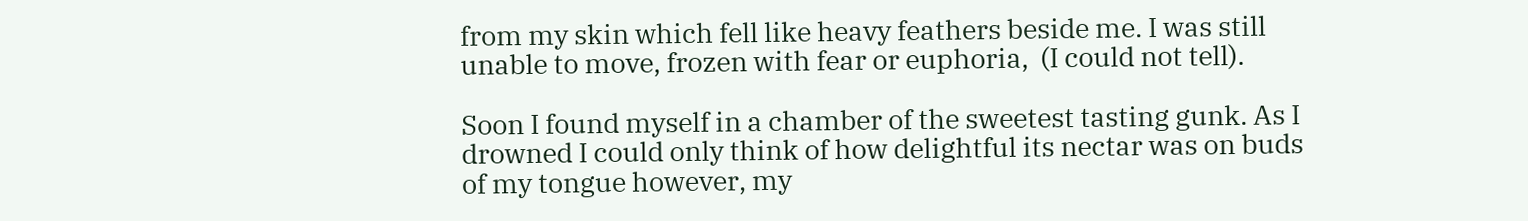from my skin which fell like heavy feathers beside me. I was still unable to move, frozen with fear or euphoria,  (I could not tell).

Soon I found myself in a chamber of the sweetest tasting gunk. As I drowned I could only think of how delightful its nectar was on buds of my tongue however, my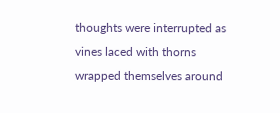thoughts were interrupted as vines laced with thorns wrapped themselves around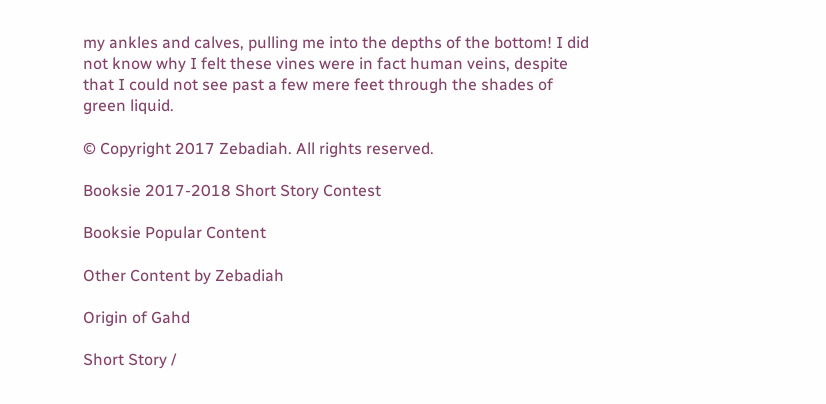my ankles and calves, pulling me into the depths of the bottom! I did not know why I felt these vines were in fact human veins, despite that I could not see past a few mere feet through the shades of green liquid.

© Copyright 2017 Zebadiah. All rights reserved.

Booksie 2017-2018 Short Story Contest

Booksie Popular Content

Other Content by Zebadiah

Origin of Gahd

Short Story /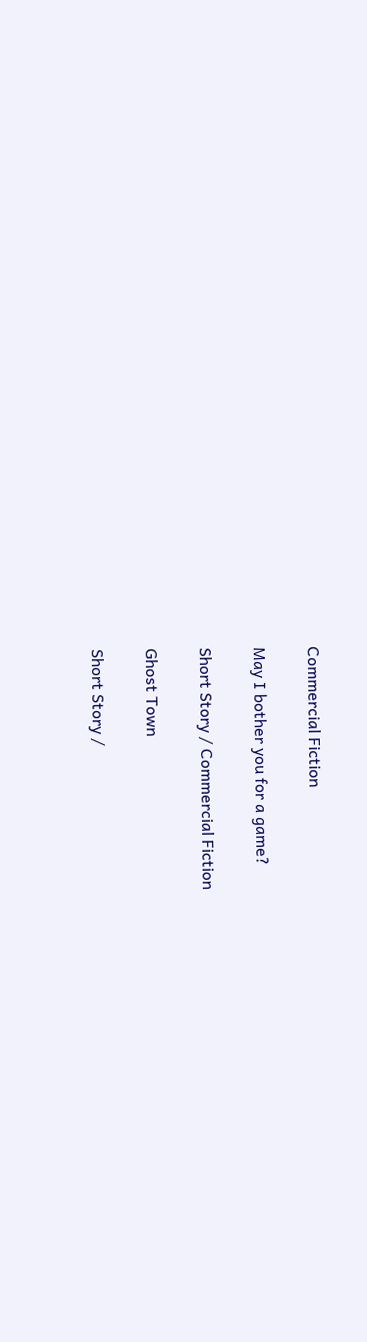Commercial Fiction

May I bother you for a game?

Short Story / Commercial Fiction

Ghost Town

Short Story /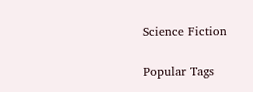Science Fiction

Popular Tags